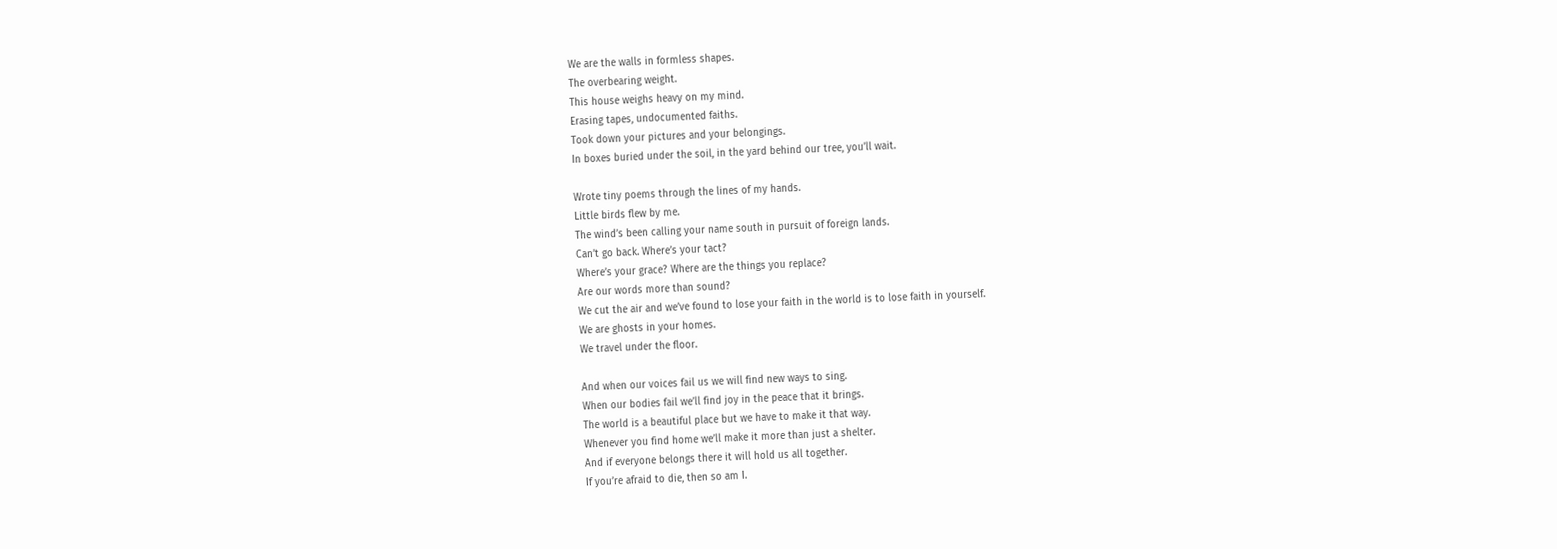We are the walls in formless shapes.
The overbearing weight.
This house weighs heavy on my mind.
Erasing tapes, undocumented faiths.
Took down your pictures and your belongings.
In boxes buried under the soil, in the yard behind our tree, you’ll wait.

Wrote tiny poems through the lines of my hands.
Little birds flew by me.
The wind’s been calling your name south in pursuit of foreign lands.
Can’t go back. Where’s your tact?
Where’s your grace? Where are the things you replace?
Are our words more than sound?
We cut the air and we’ve found to lose your faith in the world is to lose faith in yourself.
We are ghosts in your homes.
We travel under the floor.

And when our voices fail us we will find new ways to sing.
When our bodies fail we’ll find joy in the peace that it brings.
The world is a beautiful place but we have to make it that way.
Whenever you find home we’ll make it more than just a shelter.
And if everyone belongs there it will hold us all together.
If you’re afraid to die, then so am I.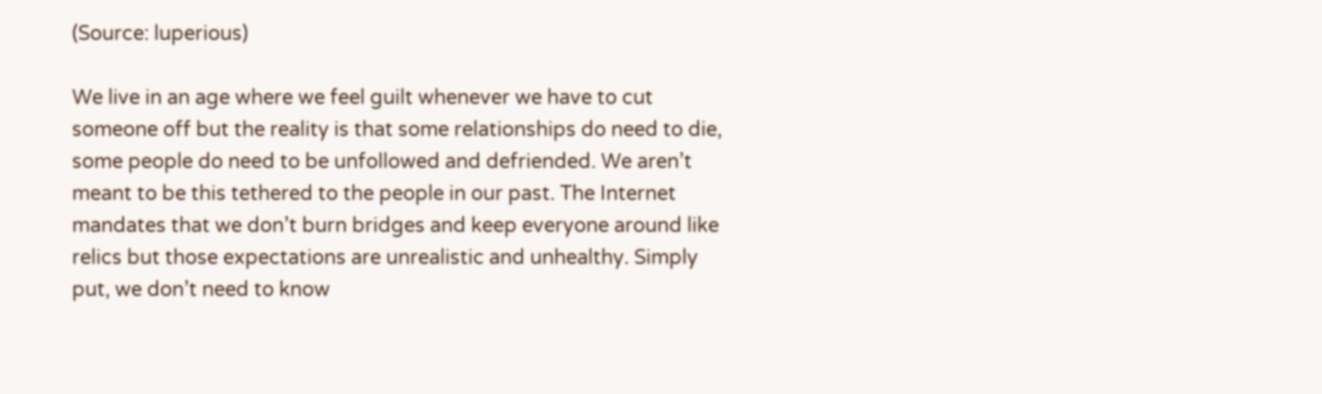(Source: luperious)

We live in an age where we feel guilt whenever we have to cut someone off but the reality is that some relationships do need to die, some people do need to be unfollowed and defriended. We aren’t meant to be this tethered to the people in our past. The Internet mandates that we don’t burn bridges and keep everyone around like relics but those expectations are unrealistic and unhealthy. Simply put, we don’t need to know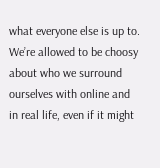what everyone else is up to. We’re allowed to be choosy about who we surround ourselves with online and in real life, even if it might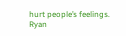hurt people’s feelings.
Ryan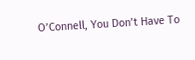O’Connell, You Don’t Have To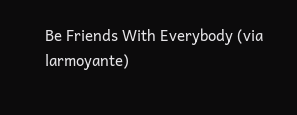Be Friends With Everybody (via larmoyante)